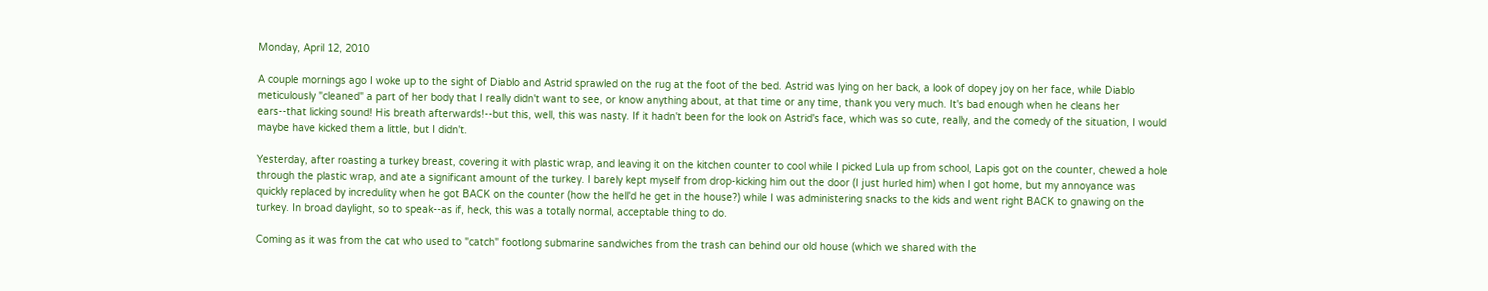Monday, April 12, 2010

A couple mornings ago I woke up to the sight of Diablo and Astrid sprawled on the rug at the foot of the bed. Astrid was lying on her back, a look of dopey joy on her face, while Diablo meticulously "cleaned" a part of her body that I really didn't want to see, or know anything about, at that time or any time, thank you very much. It's bad enough when he cleans her ears--that licking sound! His breath afterwards!--but this, well, this was nasty. If it hadn't been for the look on Astrid's face, which was so cute, really, and the comedy of the situation, I would maybe have kicked them a little, but I didn't.

Yesterday, after roasting a turkey breast, covering it with plastic wrap, and leaving it on the kitchen counter to cool while I picked Lula up from school, Lapis got on the counter, chewed a hole through the plastic wrap, and ate a significant amount of the turkey. I barely kept myself from drop-kicking him out the door (I just hurled him) when I got home, but my annoyance was quickly replaced by incredulity when he got BACK on the counter (how the hell'd he get in the house?) while I was administering snacks to the kids and went right BACK to gnawing on the turkey. In broad daylight, so to speak--as if, heck, this was a totally normal, acceptable thing to do.

Coming as it was from the cat who used to "catch" footlong submarine sandwiches from the trash can behind our old house (which we shared with the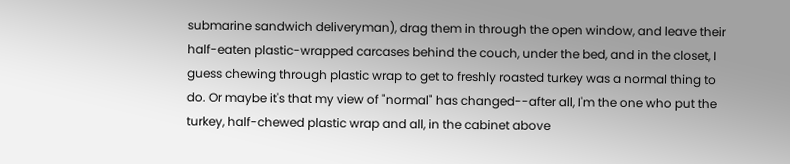submarine sandwich deliveryman), drag them in through the open window, and leave their half-eaten plastic-wrapped carcases behind the couch, under the bed, and in the closet, I guess chewing through plastic wrap to get to freshly roasted turkey was a normal thing to do. Or maybe it's that my view of "normal" has changed--after all, I'm the one who put the turkey, half-chewed plastic wrap and all, in the cabinet above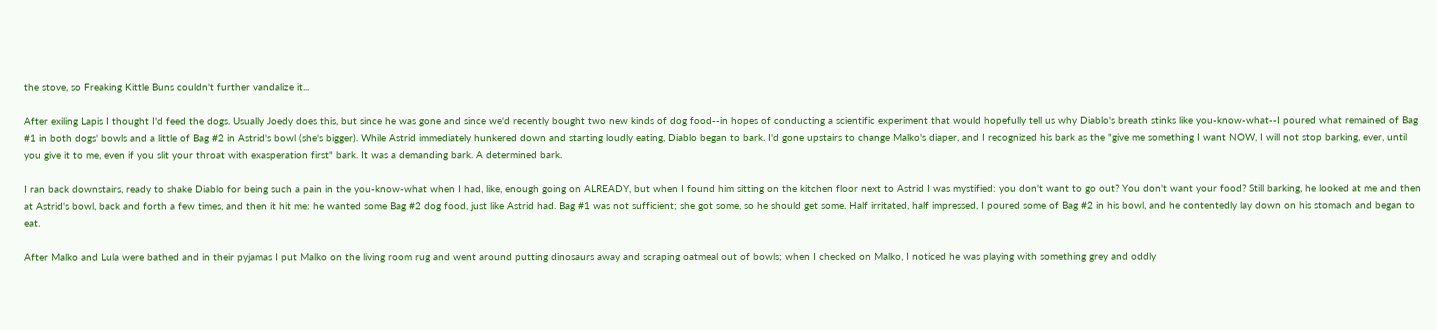the stove, so Freaking Kittle Buns couldn't further vandalize it...

After exiling Lapis I thought I'd feed the dogs. Usually Joedy does this, but since he was gone and since we'd recently bought two new kinds of dog food--in hopes of conducting a scientific experiment that would hopefully tell us why Diablo's breath stinks like you-know-what--I poured what remained of Bag #1 in both dogs' bowls and a little of Bag #2 in Astrid's bowl (she's bigger). While Astrid immediately hunkered down and starting loudly eating, Diablo began to bark. I'd gone upstairs to change Malko's diaper, and I recognized his bark as the "give me something I want NOW, I will not stop barking, ever, until you give it to me, even if you slit your throat with exasperation first" bark. It was a demanding bark. A determined bark.

I ran back downstairs, ready to shake Diablo for being such a pain in the you-know-what when I had, like, enough going on ALREADY, but when I found him sitting on the kitchen floor next to Astrid I was mystified: you don't want to go out? You don't want your food? Still barking, he looked at me and then at Astrid's bowl, back and forth a few times, and then it hit me: he wanted some Bag #2 dog food, just like Astrid had. Bag #1 was not sufficient; she got some, so he should get some. Half irritated, half impressed, I poured some of Bag #2 in his bowl, and he contentedly lay down on his stomach and began to eat.

After Malko and Lula were bathed and in their pyjamas I put Malko on the living room rug and went around putting dinosaurs away and scraping oatmeal out of bowls; when I checked on Malko, I noticed he was playing with something grey and oddly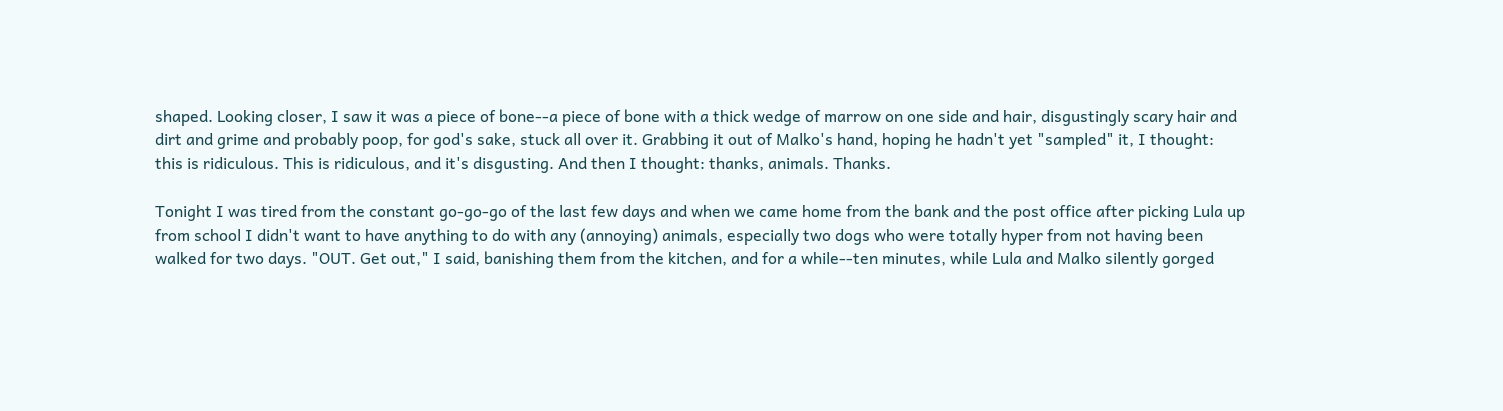shaped. Looking closer, I saw it was a piece of bone--a piece of bone with a thick wedge of marrow on one side and hair, disgustingly scary hair and dirt and grime and probably poop, for god's sake, stuck all over it. Grabbing it out of Malko's hand, hoping he hadn't yet "sampled" it, I thought: this is ridiculous. This is ridiculous, and it's disgusting. And then I thought: thanks, animals. Thanks.

Tonight I was tired from the constant go-go-go of the last few days and when we came home from the bank and the post office after picking Lula up from school I didn't want to have anything to do with any (annoying) animals, especially two dogs who were totally hyper from not having been walked for two days. "OUT. Get out," I said, banishing them from the kitchen, and for a while--ten minutes, while Lula and Malko silently gorged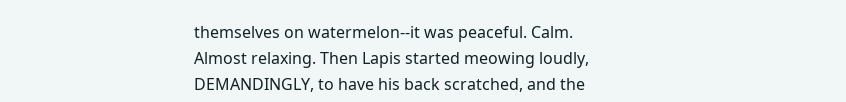themselves on watermelon--it was peaceful. Calm. Almost relaxing. Then Lapis started meowing loudly, DEMANDINGLY, to have his back scratched, and the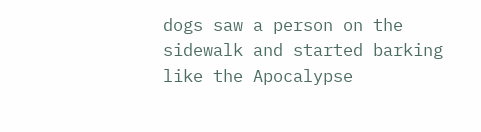dogs saw a person on the sidewalk and started barking like the Apocalypse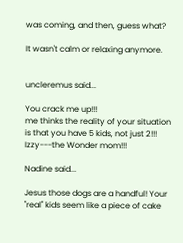was coming, and then, guess what?

It wasn't calm or relaxing anymore.


uncleremus said...

You crack me up!!!
me thinks the reality of your situation is that you have 5 kids, not just 2!!!
Izzy---the Wonder mom!!!

Nadine said...

Jesus those dogs are a handful! Your "real" kids seem like a piece of cake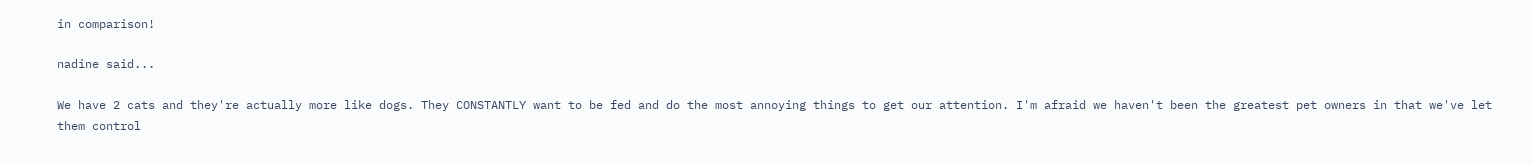in comparison!

nadine said...

We have 2 cats and they're actually more like dogs. They CONSTANTLY want to be fed and do the most annoying things to get our attention. I'm afraid we haven't been the greatest pet owners in that we've let them control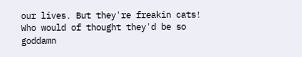our lives. But they're freakin cats! Who would of thought they'd be so goddamn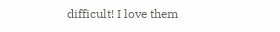difficult! I love them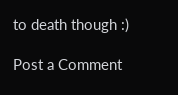to death though :)

Post a Comment